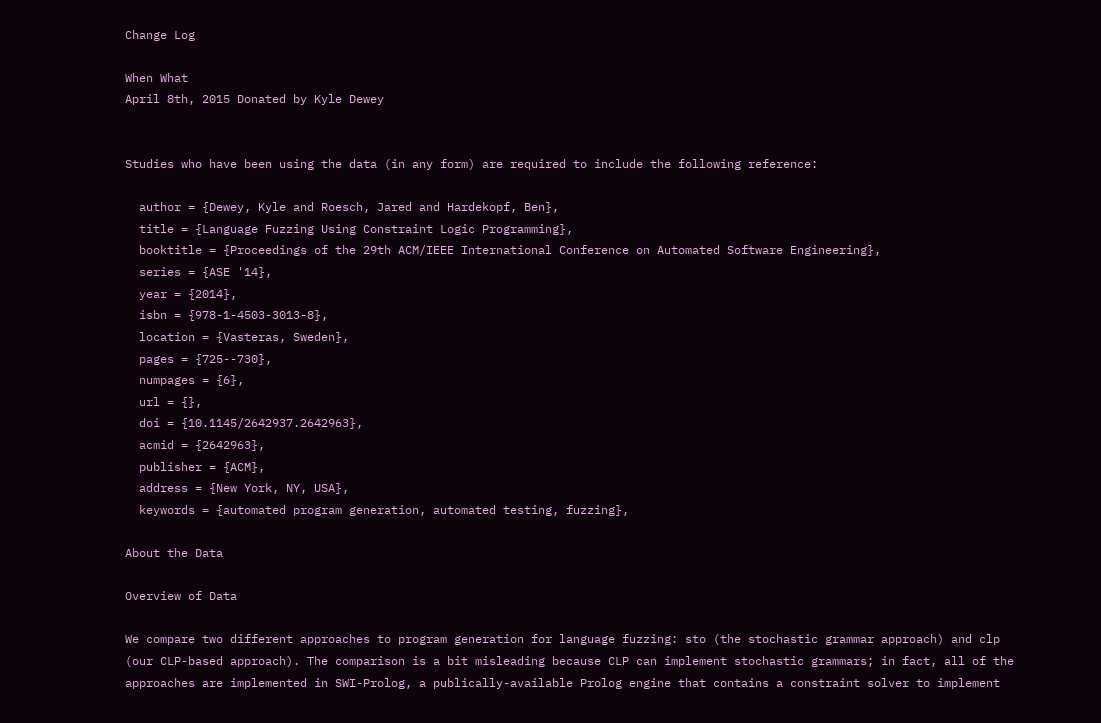Change Log

When What
April 8th, 2015 Donated by Kyle Dewey


Studies who have been using the data (in any form) are required to include the following reference:

  author = {Dewey, Kyle and Roesch, Jared and Hardekopf, Ben},
  title = {Language Fuzzing Using Constraint Logic Programming},
  booktitle = {Proceedings of the 29th ACM/IEEE International Conference on Automated Software Engineering},
  series = {ASE '14},
  year = {2014},
  isbn = {978-1-4503-3013-8},
  location = {Vasteras, Sweden},
  pages = {725--730},
  numpages = {6},
  url = {},
  doi = {10.1145/2642937.2642963},
  acmid = {2642963},
  publisher = {ACM},
  address = {New York, NY, USA},
  keywords = {automated program generation, automated testing, fuzzing},

About the Data

Overview of Data

We compare two different approaches to program generation for language fuzzing: sto (the stochastic grammar approach) and clp (our CLP-based approach). The comparison is a bit misleading because CLP can implement stochastic grammars; in fact, all of the approaches are implemented in SWI-Prolog, a publically-available Prolog engine that contains a constraint solver to implement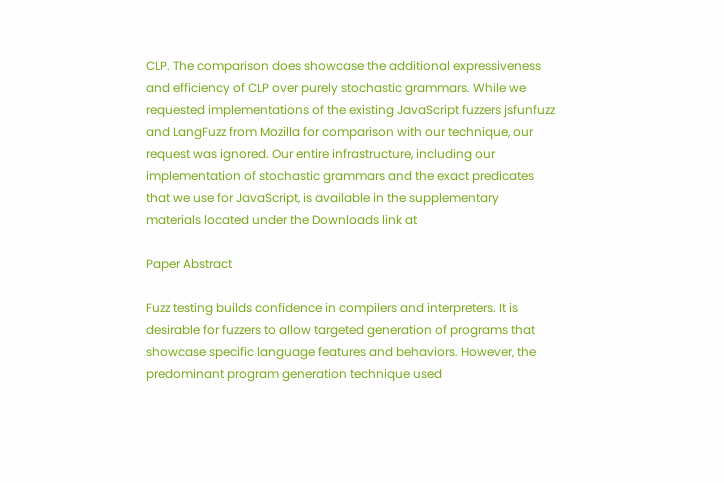CLP. The comparison does showcase the additional expressiveness and efficiency of CLP over purely stochastic grammars. While we requested implementations of the existing JavaScript fuzzers jsfunfuzz and LangFuzz from Mozilla for comparison with our technique, our request was ignored. Our entire infrastructure, including our implementation of stochastic grammars and the exact predicates that we use for JavaScript, is available in the supplementary materials located under the Downloads link at

Paper Abstract

Fuzz testing builds confidence in compilers and interpreters. It is desirable for fuzzers to allow targeted generation of programs that showcase specific language features and behaviors. However, the predominant program generation technique used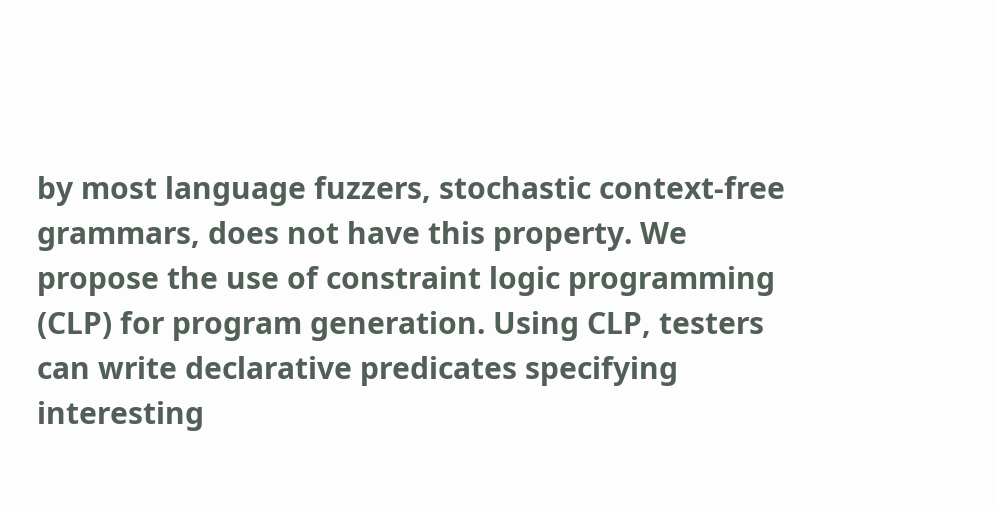by most language fuzzers, stochastic context-free grammars, does not have this property. We propose the use of constraint logic programming (CLP) for program generation. Using CLP, testers can write declarative predicates specifying interesting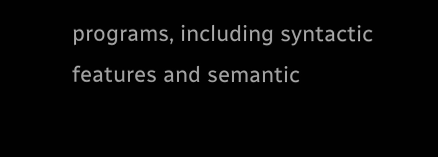programs, including syntactic features and semantic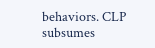behaviors. CLP subsumes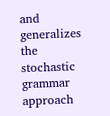and generalizes the stochastic grammar approach